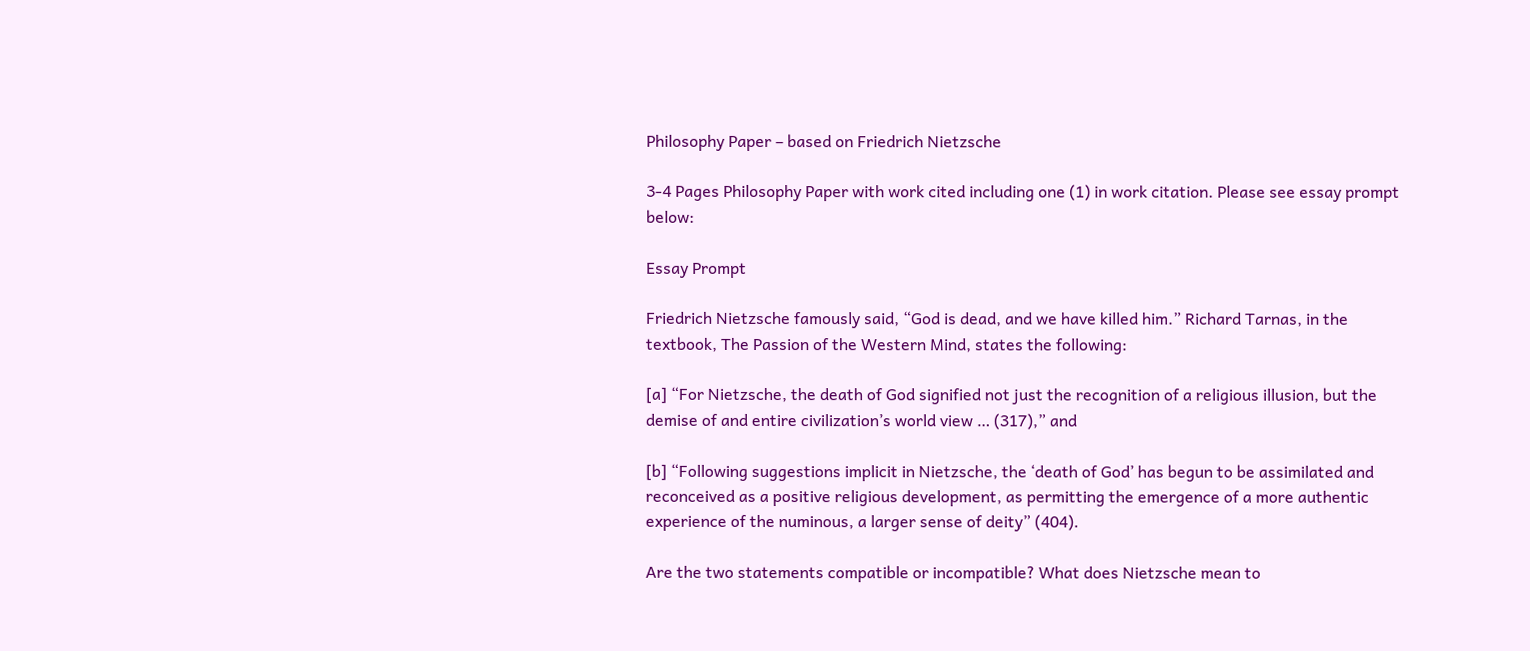Philosophy Paper – based on Friedrich Nietzsche

3-4 Pages Philosophy Paper with work cited including one (1) in work citation. Please see essay prompt below:

Essay Prompt

Friedrich Nietzsche famously said, “God is dead, and we have killed him.” Richard Tarnas, in the textbook, The Passion of the Western Mind, states the following:

[a] “For Nietzsche, the death of God signified not just the recognition of a religious illusion, but the demise of and entire civilization’s world view … (317),” and

[b] “Following suggestions implicit in Nietzsche, the ‘death of God’ has begun to be assimilated and reconceived as a positive religious development, as permitting the emergence of a more authentic experience of the numinous, a larger sense of deity” (404).

Are the two statements compatible or incompatible? What does Nietzsche mean to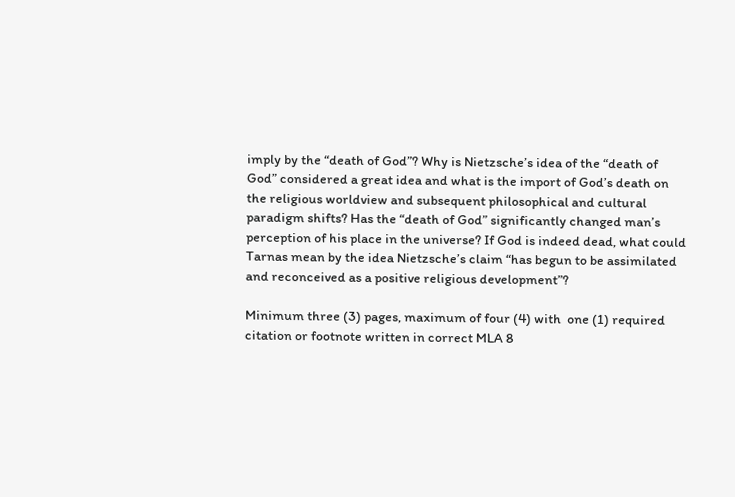imply by the “death of God”? Why is Nietzsche’s idea of the “death of God” considered a great idea and what is the import of God’s death on the religious worldview and subsequent philosophical and cultural paradigm shifts? Has the “death of God” significantly changed man’s perception of his place in the universe? If God is indeed dead, what could Tarnas mean by the idea Nietzsche’s claim “has begun to be assimilated and reconceived as a positive religious development”?

Minimum three (3) pages, maximum of four (4) with  one (1) required  citation or footnote written in correct MLA 8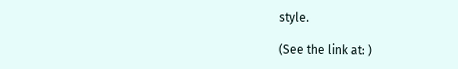style.

(See the link at: )